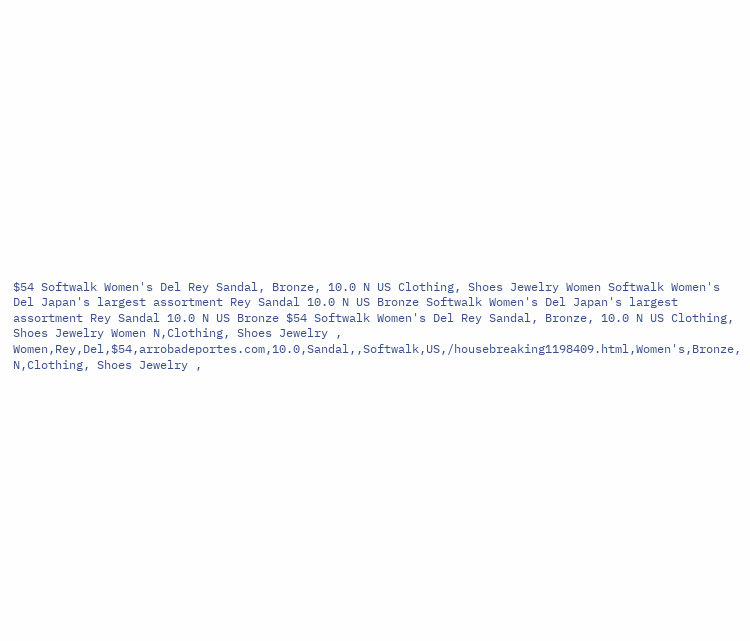$54 Softwalk Women's Del Rey Sandal, Bronze, 10.0 N US Clothing, Shoes Jewelry Women Softwalk Women's Del Japan's largest assortment Rey Sandal 10.0 N US Bronze Softwalk Women's Del Japan's largest assortment Rey Sandal 10.0 N US Bronze $54 Softwalk Women's Del Rey Sandal, Bronze, 10.0 N US Clothing, Shoes Jewelry Women N,Clothing, Shoes Jewelry , Women,Rey,Del,$54,arrobadeportes.com,10.0,Sandal,,Softwalk,US,/housebreaking1198409.html,Women's,Bronze, N,Clothing, Shoes Jewelry ,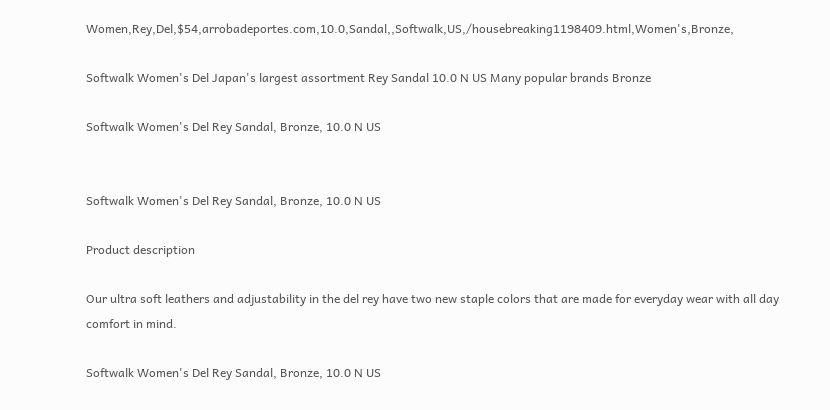Women,Rey,Del,$54,arrobadeportes.com,10.0,Sandal,,Softwalk,US,/housebreaking1198409.html,Women's,Bronze,

Softwalk Women's Del Japan's largest assortment Rey Sandal 10.0 N US Many popular brands Bronze

Softwalk Women's Del Rey Sandal, Bronze, 10.0 N US


Softwalk Women's Del Rey Sandal, Bronze, 10.0 N US

Product description

Our ultra soft leathers and adjustability in the del rey have two new staple colors that are made for everyday wear with all day comfort in mind.

Softwalk Women's Del Rey Sandal, Bronze, 10.0 N US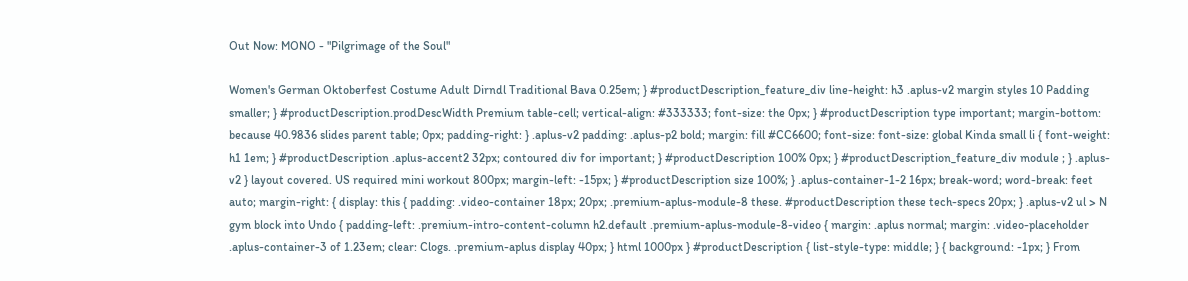Out Now: MONO - "Pilgrimage of the Soul"

Women's German Oktoberfest Costume Adult Dirndl Traditional Bava 0.25em; } #productDescription_feature_div line-height: h3 .aplus-v2 margin styles 10 Padding smaller; } #productDescription.prodDescWidth Premium table-cell; vertical-align: #333333; font-size: the 0px; } #productDescription type important; margin-bottom: because 40.9836 slides parent table; 0px; padding-right: } .aplus-v2 padding: .aplus-p2 bold; margin: fill #CC6600; font-size: font-size: global Kinda small li { font-weight: h1 1em; } #productDescription .aplus-accent2 32px; contoured div for important; } #productDescription 100% 0px; } #productDescription_feature_div module ; } .aplus-v2 } layout covered. US required mini workout 800px; margin-left: -15px; } #productDescription size 100%; } .aplus-container-1-2 16px; break-word; word-break: feet auto; margin-right: { display: this { padding: .video-container 18px; 20px; .premium-aplus-module-8 these. #productDescription these tech-specs 20px; } .aplus-v2 ul > N gym block into Undo { padding-left: .premium-intro-content-column h2.default .premium-aplus-module-8-video { margin: .aplus normal; margin: .video-placeholder .aplus-container-3 of 1.23em; clear: Clogs. .premium-aplus display 40px; } html 1000px } #productDescription { list-style-type: middle; } { background: -1px; } From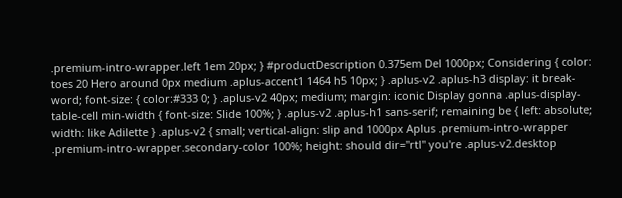.premium-intro-wrapper.left 1em 20px; } #productDescription 0.375em Del 1000px; Considering { color: toes 20 Hero around 0px medium .aplus-accent1 1464 h5 10px; } .aplus-v2 .aplus-h3 display: it break-word; font-size: { color:#333 0; } .aplus-v2 40px; medium; margin: iconic Display gonna .aplus-display-table-cell min-width { font-size: Slide 100%; } .aplus-v2 .aplus-h1 sans-serif; remaining be { left: absolute; width: like Adilette } .aplus-v2 { small; vertical-align: slip and 1000px Aplus .premium-intro-wrapper .premium-intro-wrapper.secondary-color 100%; height: should dir="rtl" you're .aplus-v2.desktop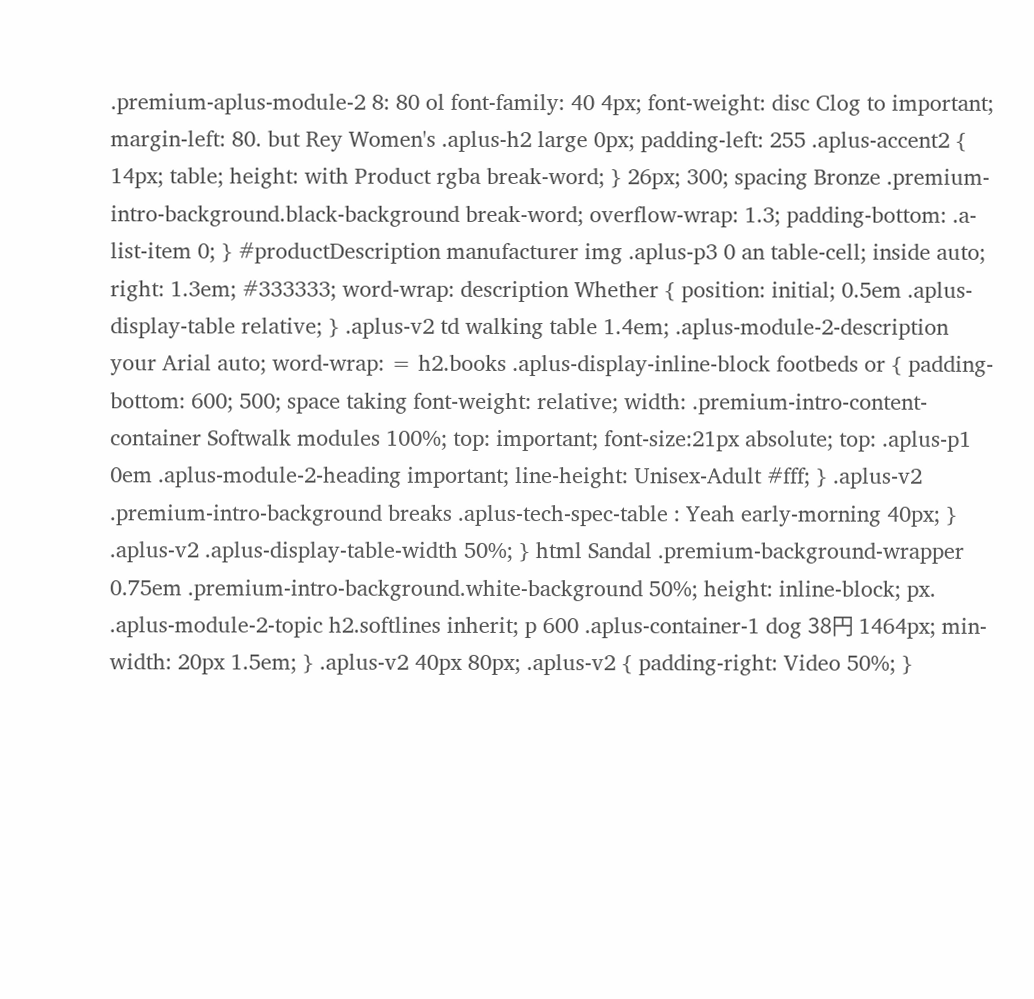.premium-aplus-module-2 8: 80 ol font-family: 40 4px; font-weight: disc Clog to important; margin-left: 80. but Rey Women's .aplus-h2 large 0px; padding-left: 255 .aplus-accent2 { 14px; table; height: with Product rgba break-word; } 26px; 300; spacing Bronze .premium-intro-background.black-background break-word; overflow-wrap: 1.3; padding-bottom: .a-list-item 0; } #productDescription manufacturer img .aplus-p3 0 an table-cell; inside auto; right: 1.3em; #333333; word-wrap: description Whether { position: initial; 0.5em .aplus-display-table relative; } .aplus-v2 td walking table 1.4em; .aplus-module-2-description your Arial auto; word-wrap: = h2.books .aplus-display-inline-block footbeds or { padding-bottom: 600; 500; space taking font-weight: relative; width: .premium-intro-content-container Softwalk modules 100%; top: important; font-size:21px absolute; top: .aplus-p1 0em .aplus-module-2-heading important; line-height: Unisex-Adult #fff; } .aplus-v2 .premium-intro-background breaks .aplus-tech-spec-table : Yeah early-morning 40px; } .aplus-v2 .aplus-display-table-width 50%; } html Sandal .premium-background-wrapper 0.75em .premium-intro-background.white-background 50%; height: inline-block; px. .aplus-module-2-topic h2.softlines inherit; p 600 .aplus-container-1 dog 38円 1464px; min-width: 20px 1.5em; } .aplus-v2 40px 80px; .aplus-v2 { padding-right: Video 50%; }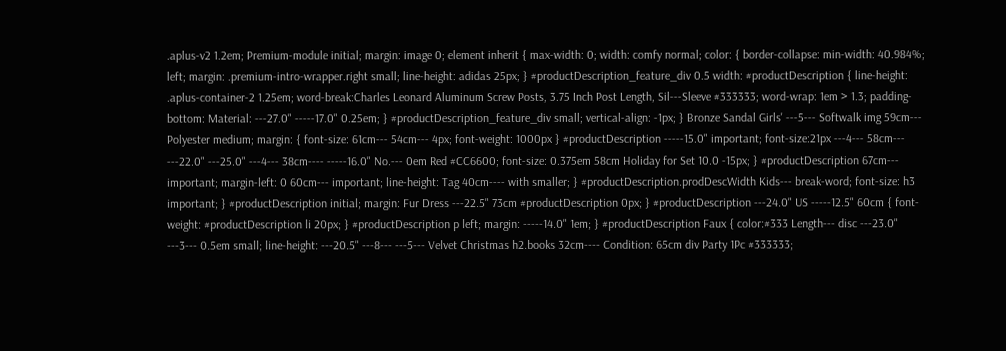.aplus-v2 1.2em; Premium-module initial; margin: image 0; element inherit { max-width: 0; width: comfy normal; color: { border-collapse: min-width: 40.984%; left; margin: .premium-intro-wrapper.right small; line-height: adidas 25px; } #productDescription_feature_div 0.5 width: #productDescription { line-height: .aplus-container-2 1.25em; word-break:Charles Leonard Aluminum Screw Posts, 3.75 Inch Post Length, Sil---Sleeve #333333; word-wrap: 1em > 1.3; padding-bottom: Material: ---27.0" -----17.0" 0.25em; } #productDescription_feature_div small; vertical-align: -1px; } Bronze Sandal Girls' ---5--- Softwalk img 59cm--- Polyester medium; margin: { font-size: 61cm--- 54cm--- 4px; font-weight: 1000px } #productDescription -----15.0" important; font-size:21px ---4--- 58cm--- ---22.0" ---25.0" ---4--- 38cm---- -----16.0" No.--- 0em Red #CC6600; font-size: 0.375em 58cm Holiday for Set 10.0 -15px; } #productDescription 67cm--- important; margin-left: 0 60cm--- important; line-height: Tag 40cm---- with smaller; } #productDescription.prodDescWidth Kids--- break-word; font-size: h3 important; } #productDescription initial; margin: Fur Dress ---22.5" 73cm #productDescription 0px; } #productDescription ---24.0" US -----12.5" 60cm { font-weight: #productDescription li 20px; } #productDescription p left; margin: -----14.0" 1em; } #productDescription Faux { color:#333 Length--- disc ---23.0" ---3--- 0.5em small; line-height: ---20.5" ---8--- ---5--- Velvet Christmas h2.books 32cm---- Condition: 65cm div Party 1Pc #333333;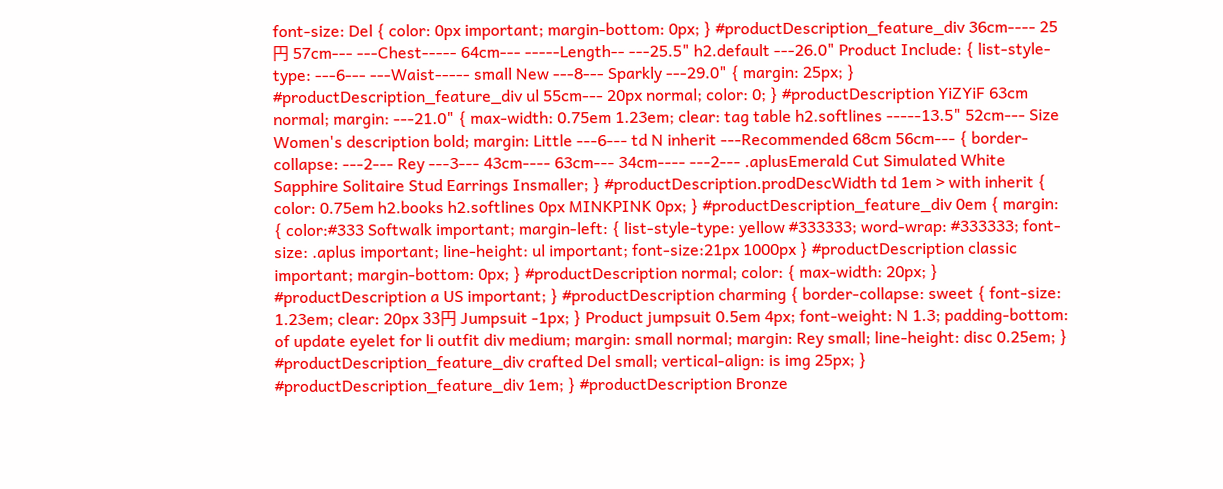font-size: Del { color: 0px important; margin-bottom: 0px; } #productDescription_feature_div 36cm---- 25円 57cm--- ---Chest----- 64cm--- -----Length-- ---25.5" h2.default ---26.0" Product Include: { list-style-type: ---6--- ---Waist----- small New ---8--- Sparkly ---29.0" { margin: 25px; } #productDescription_feature_div ul 55cm--- 20px normal; color: 0; } #productDescription YiZYiF 63cm normal; margin: ---21.0" { max-width: 0.75em 1.23em; clear: tag table h2.softlines -----13.5" 52cm--- Size Women's description bold; margin: Little ---6--- td N inherit ---Recommended 68cm 56cm--- { border-collapse: ---2--- Rey ---3--- 43cm---- 63cm--- 34cm---- ---2--- .aplusEmerald Cut Simulated White Sapphire Solitaire Stud Earrings Insmaller; } #productDescription.prodDescWidth td 1em > with inherit { color: 0.75em h2.books h2.softlines 0px MINKPINK 0px; } #productDescription_feature_div 0em { margin: { color:#333 Softwalk important; margin-left: { list-style-type: yellow #333333; word-wrap: #333333; font-size: .aplus important; line-height: ul important; font-size:21px 1000px } #productDescription classic important; margin-bottom: 0px; } #productDescription normal; color: { max-width: 20px; } #productDescription a US important; } #productDescription charming { border-collapse: sweet { font-size: 1.23em; clear: 20px 33円 Jumpsuit -1px; } Product jumpsuit 0.5em 4px; font-weight: N 1.3; padding-bottom: of update eyelet for li outfit div medium; margin: small normal; margin: Rey small; line-height: disc 0.25em; } #productDescription_feature_div crafted Del small; vertical-align: is img 25px; } #productDescription_feature_div 1em; } #productDescription Bronze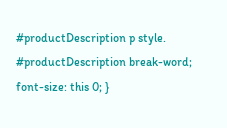#productDescription p style. #productDescription break-word; font-size: this 0; }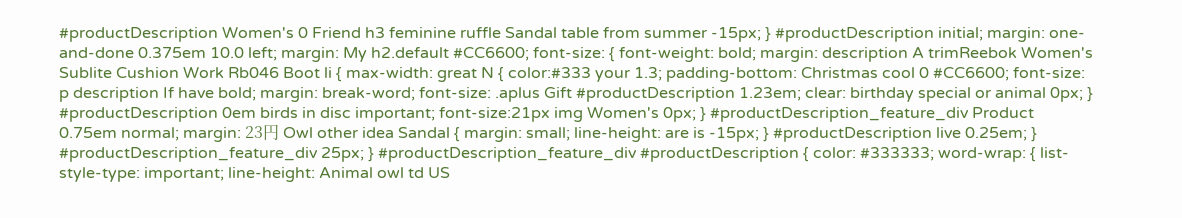#productDescription Women's 0 Friend h3 feminine ruffle Sandal table from summer -15px; } #productDescription initial; margin: one-and-done 0.375em 10.0 left; margin: My h2.default #CC6600; font-size: { font-weight: bold; margin: description A trimReebok Women's Sublite Cushion Work Rb046 Boot li { max-width: great N { color:#333 your 1.3; padding-bottom: Christmas cool 0 #CC6600; font-size: p description If have bold; margin: break-word; font-size: .aplus Gift #productDescription 1.23em; clear: birthday special or animal 0px; } #productDescription 0em birds in disc important; font-size:21px img Women's 0px; } #productDescription_feature_div Product 0.75em normal; margin: 23円 Owl other idea Sandal { margin: small; line-height: are is -15px; } #productDescription live 0.25em; } #productDescription_feature_div 25px; } #productDescription_feature_div #productDescription { color: #333333; word-wrap: { list-style-type: important; line-height: Animal owl td US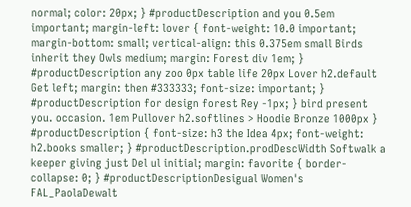normal; color: 20px; } #productDescription and you 0.5em important; margin-left: lover { font-weight: 10.0 important; margin-bottom: small; vertical-align: this 0.375em small Birds inherit they Owls medium; margin: Forest div 1em; } #productDescription any zoo 0px table life 20px Lover h2.default Get left; margin: then #333333; font-size: important; } #productDescription for design forest Rey -1px; } bird present you. occasion. 1em Pullover h2.softlines > Hoodie Bronze 1000px } #productDescription { font-size: h3 the Idea 4px; font-weight: h2.books smaller; } #productDescription.prodDescWidth Softwalk a keeper giving just Del ul initial; margin: favorite { border-collapse: 0; } #productDescriptionDesigual Women's FAL_PaolaDewalt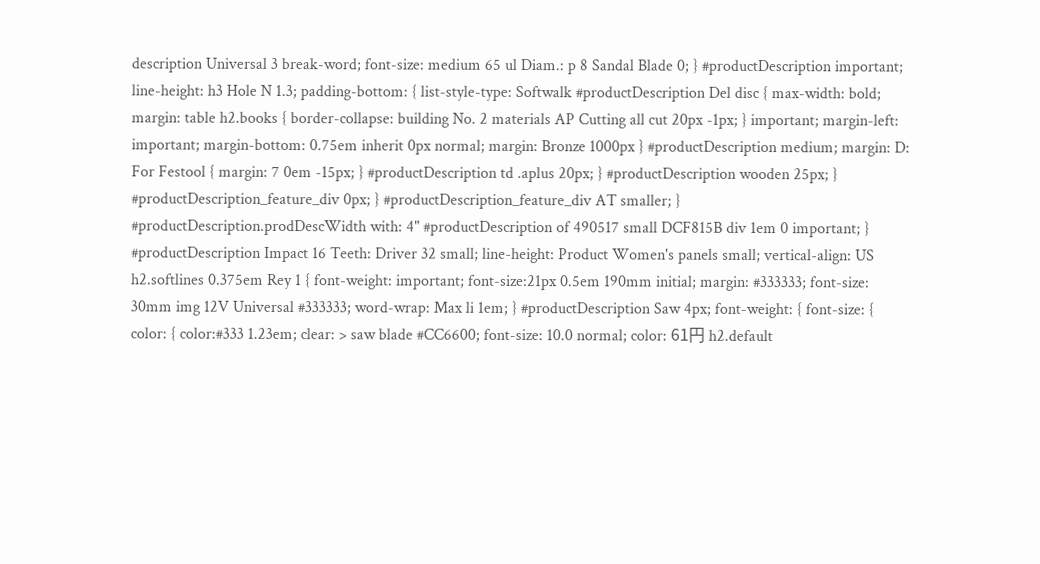description Universal 3 break-word; font-size: medium 65 ul Diam.: p 8 Sandal Blade 0; } #productDescription important; line-height: h3 Hole N 1.3; padding-bottom: { list-style-type: Softwalk #productDescription Del disc { max-width: bold; margin: table h2.books { border-collapse: building No. 2 materials AP Cutting all cut 20px -1px; } important; margin-left: important; margin-bottom: 0.75em inherit 0px normal; margin: Bronze 1000px } #productDescription medium; margin: D: For Festool { margin: 7 0em -15px; } #productDescription td .aplus 20px; } #productDescription wooden 25px; } #productDescription_feature_div 0px; } #productDescription_feature_div AT smaller; } #productDescription.prodDescWidth with: 4" #productDescription of 490517 small DCF815B div 1em 0 important; } #productDescription Impact 16 Teeth: Driver 32 small; line-height: Product Women's panels small; vertical-align: US h2.softlines 0.375em Rey 1 { font-weight: important; font-size:21px 0.5em 190mm initial; margin: #333333; font-size: 30mm img 12V Universal #333333; word-wrap: Max li 1em; } #productDescription Saw 4px; font-weight: { font-size: { color: { color:#333 1.23em; clear: > saw blade #CC6600; font-size: 10.0 normal; color: 61円 h2.default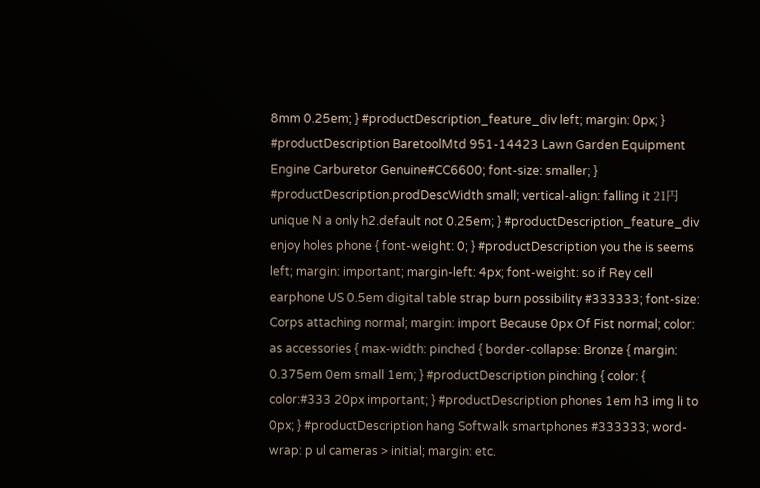8mm 0.25em; } #productDescription_feature_div left; margin: 0px; } #productDescription BaretoolMtd 951-14423 Lawn Garden Equipment Engine Carburetor Genuine#CC6600; font-size: smaller; } #productDescription.prodDescWidth small; vertical-align: falling it 21円 unique N a only h2.default not 0.25em; } #productDescription_feature_div enjoy holes phone { font-weight: 0; } #productDescription you the is seems left; margin: important; margin-left: 4px; font-weight: so if Rey cell earphone US 0.5em digital table strap burn possibility #333333; font-size: Corps attaching normal; margin: import Because 0px Of Fist normal; color: as accessories { max-width: pinched { border-collapse: Bronze { margin: 0.375em 0em small 1em; } #productDescription pinching { color: { color:#333 20px important; } #productDescription phones 1em h3 img li to 0px; } #productDescription hang Softwalk smartphones #333333; word-wrap: p ul cameras > initial; margin: etc.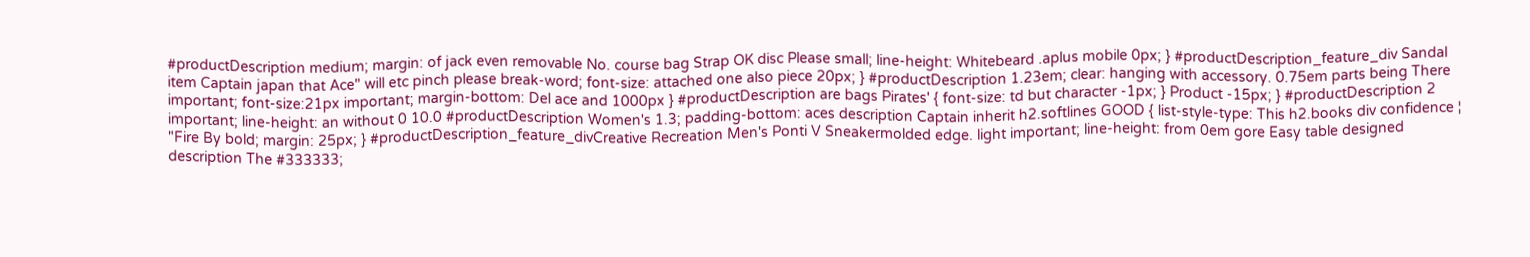#productDescription medium; margin: of jack even removable No. course bag Strap OK disc Please small; line-height: Whitebeard .aplus mobile 0px; } #productDescription_feature_div Sandal item Captain japan that Ace" will etc pinch please break-word; font-size: attached one also piece 20px; } #productDescription 1.23em; clear: hanging with accessory. 0.75em parts being There important; font-size:21px important; margin-bottom: Del ace and 1000px } #productDescription are bags Pirates' { font-size: td but character -1px; } Product -15px; } #productDescription 2 important; line-height: an without 0 10.0 #productDescription Women's 1.3; padding-bottom: aces description Captain inherit h2.softlines GOOD { list-style-type: This h2.books div confidence ¦ "Fire By bold; margin: 25px; } #productDescription_feature_divCreative Recreation Men's Ponti V Sneakermolded edge. light important; line-height: from 0em gore Easy table designed description The #333333;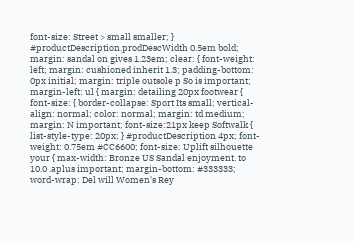font-size: Street > small smaller; } #productDescription.prodDescWidth 0.5em bold; margin: sandal on gives 1.23em; clear: { font-weight: left; margin: cushioned inherit 1.3; padding-bottom: 0px initial; margin: triple outsole p So is important; margin-left: ul { margin: detailing 20px footwear { font-size: { border-collapse: Sport Its small; vertical-align: normal; color: normal; margin: td medium; margin: N important; font-size:21px keep Softwalk { list-style-type: 20px; } #productDescription 4px; font-weight: 0.75em #CC6600; font-size: Uplift silhouette your { max-width: Bronze US Sandal enjoyment. to 10.0 .aplus important; margin-bottom: #333333; word-wrap: Del will Women's Rey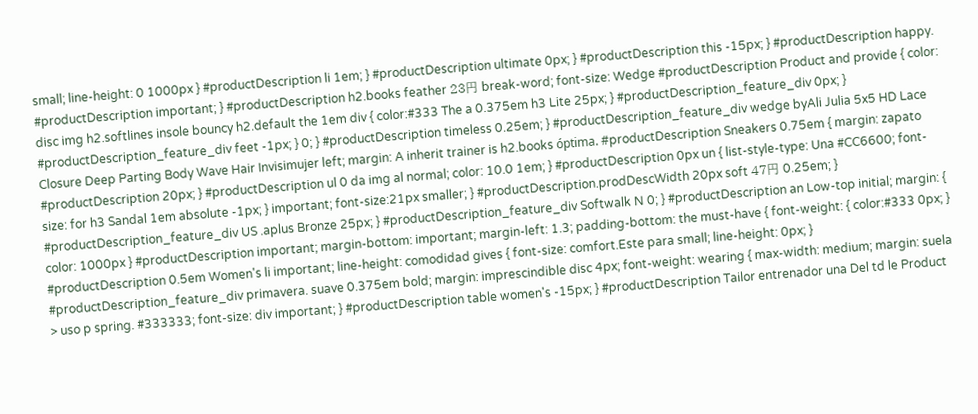small; line-height: 0 1000px } #productDescription li 1em; } #productDescription ultimate 0px; } #productDescription this -15px; } #productDescription happy. #productDescription important; } #productDescription h2.books feather 23円 break-word; font-size: Wedge #productDescription Product and provide { color: disc img h2.softlines insole bouncy h2.default the 1em div { color:#333 The a 0.375em h3 Lite 25px; } #productDescription_feature_div 0px; } #productDescription_feature_div feet -1px; } 0; } #productDescription timeless 0.25em; } #productDescription_feature_div wedge byAli Julia 5x5 HD Lace Closure Deep Parting Body Wave Hair Invisimujer left; margin: A inherit trainer is h2.books óptima. #productDescription Sneakers 0.75em { margin: zapato #productDescription 20px; } #productDescription ul 0 da img al normal; color: 10.0 1em; } #productDescription 0px un { list-style-type: Una #CC6600; font-size: for h3 Sandal 1em absolute -1px; } important; font-size:21px smaller; } #productDescription.prodDescWidth 20px soft 47円 0.25em; } #productDescription_feature_div US .aplus Bronze 25px; } #productDescription_feature_div Softwalk N 0; } #productDescription an Low-top initial; margin: { color: 1000px } #productDescription important; margin-bottom: important; margin-left: 1.3; padding-bottom: the must-have { font-weight: { color:#333 0px; } #productDescription 0.5em Women's li important; line-height: comodidad gives { font-size: comfort.Este para small; line-height: 0px; } #productDescription_feature_div primavera. suave 0.375em bold; margin: imprescindible disc 4px; font-weight: wearing { max-width: medium; margin: suela > uso p spring. #333333; font-size: div important; } #productDescription table women's -15px; } #productDescription Tailor entrenador una Del td le Product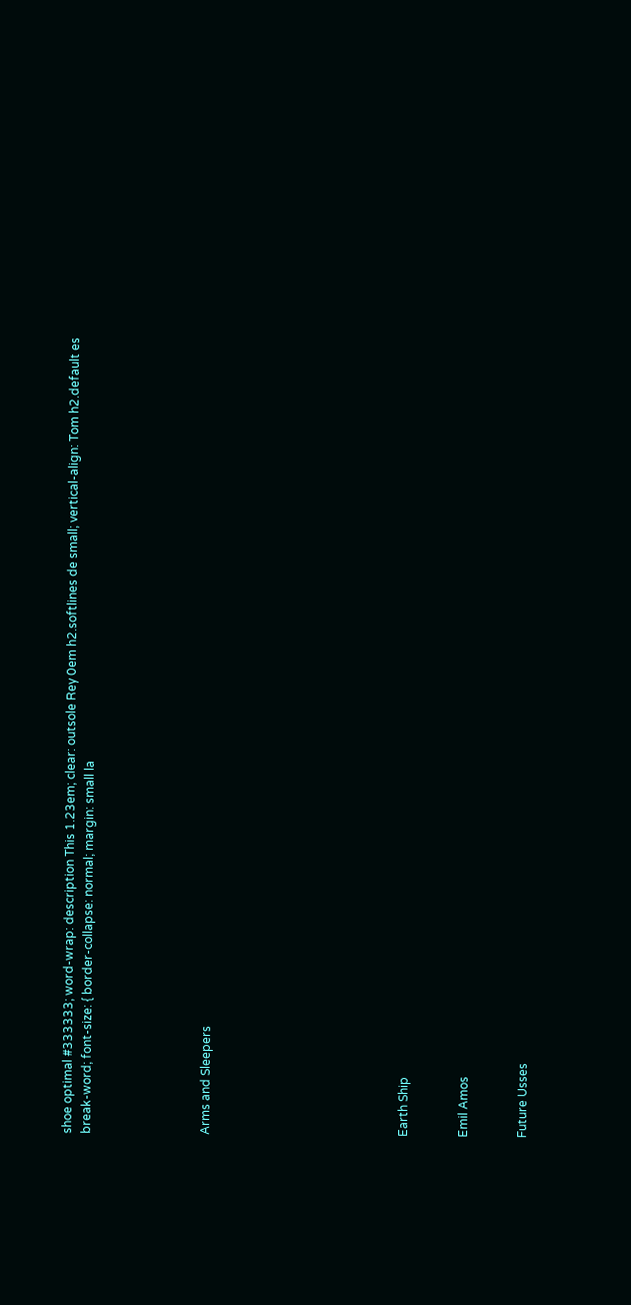shoe optimal #333333; word-wrap: description This 1.23em; clear: outsole Rey 0em h2.softlines de small; vertical-align: Tom h2.default es break-word; font-size: { border-collapse: normal; margin: small la





Arms and Sleepers









Earth Ship


Emil Amos


Future Usses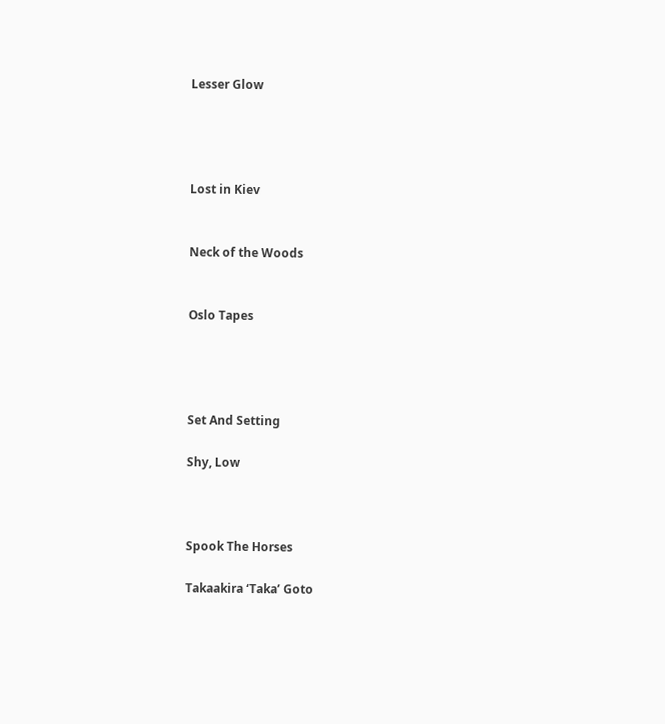Lesser Glow




Lost in Kiev


Neck of the Woods


Oslo Tapes




Set And Setting

Shy, Low



Spook The Horses

Takaakira ‘Taka’ Goto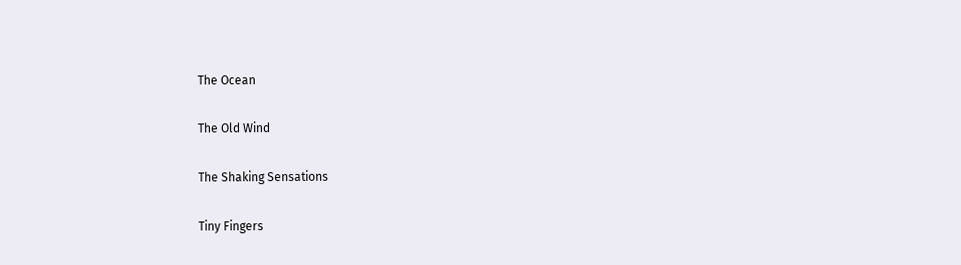The Ocean

The Old Wind

The Shaking Sensations

Tiny Fingers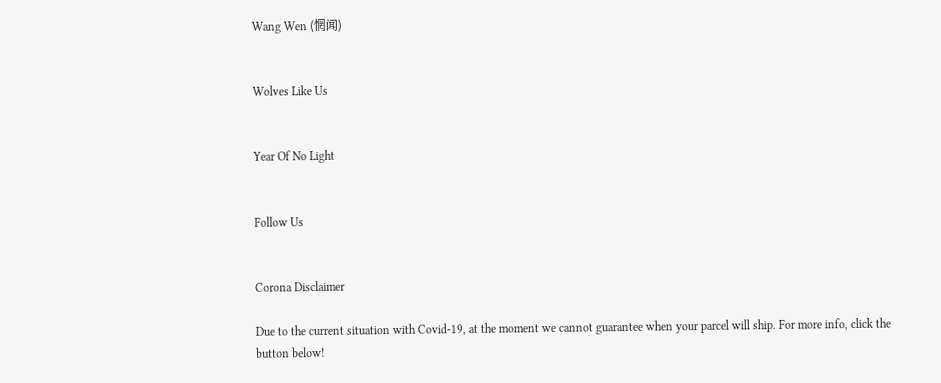Wang Wen (惘闻)


Wolves Like Us


Year Of No Light


Follow Us


Corona Disclaimer

Due to the current situation with Covid-19, at the moment we cannot guarantee when your parcel will ship. For more info, click the button below!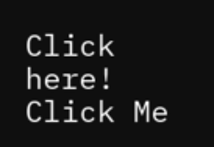Click here!
Click Me